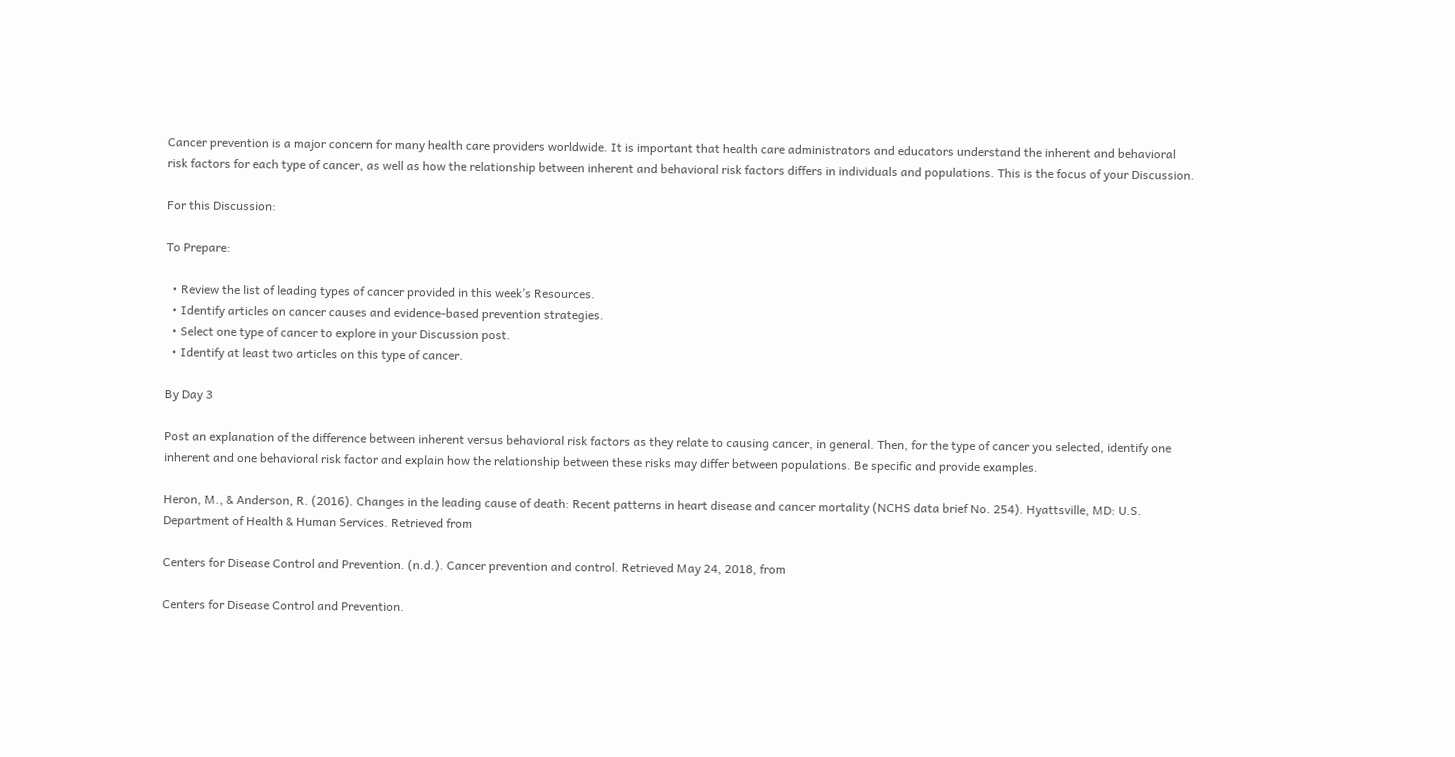Cancer prevention is a major concern for many health care providers worldwide. It is important that health care administrators and educators understand the inherent and behavioral risk factors for each type of cancer, as well as how the relationship between inherent and behavioral risk factors differs in individuals and populations. This is the focus of your Discussion.

For this Discussion:

To Prepare:

  • Review the list of leading types of cancer provided in this week’s Resources.
  • Identify articles on cancer causes and evidence-based prevention strategies.
  • Select one type of cancer to explore in your Discussion post.
  • Identify at least two articles on this type of cancer.

By Day 3

Post an explanation of the difference between inherent versus behavioral risk factors as they relate to causing cancer, in general. Then, for the type of cancer you selected, identify one inherent and one behavioral risk factor and explain how the relationship between these risks may differ between populations. Be specific and provide examples.

Heron, M., & Anderson, R. (2016). Changes in the leading cause of death: Recent patterns in heart disease and cancer mortality (NCHS data brief No. 254). Hyattsville, MD: U.S. Department of Health & Human Services. Retrieved from

Centers for Disease Control and Prevention. (n.d.). Cancer prevention and control. Retrieved May 24, 2018, from

Centers for Disease Control and Prevention.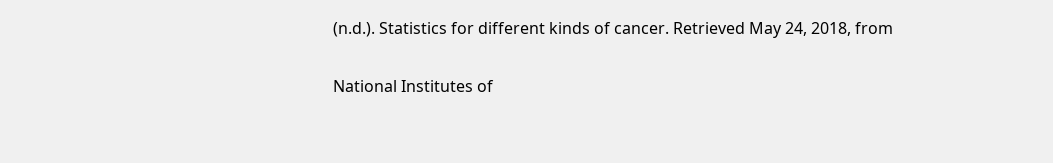(n.d.). Statistics for different kinds of cancer. Retrieved May 24, 2018, from

National Institutes of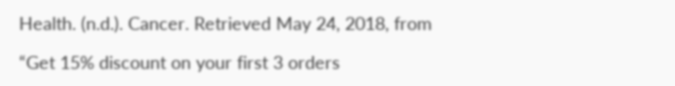Health. (n.d.). Cancer. Retrieved May 24, 2018, from

“Get 15% discount on your first 3 orders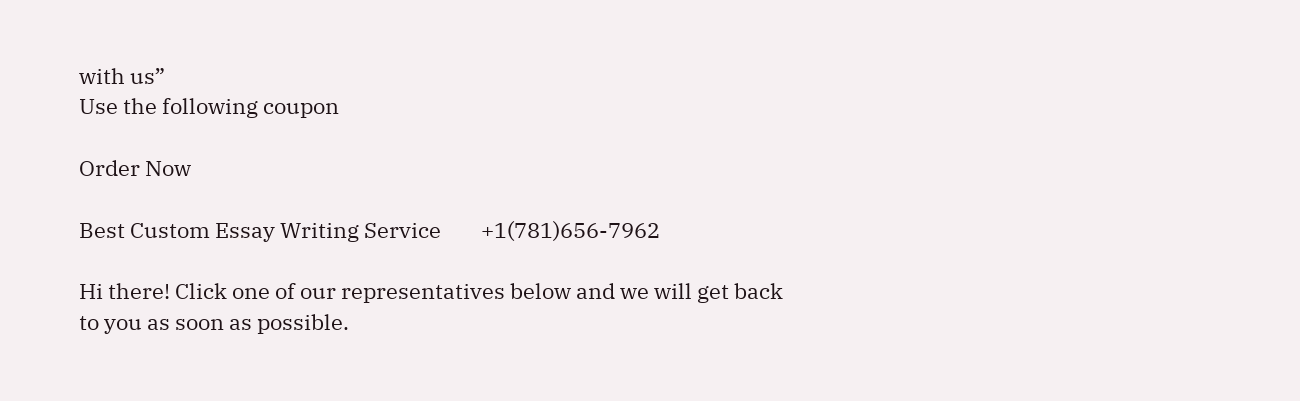with us”
Use the following coupon

Order Now

Best Custom Essay Writing Service        +1(781)656-7962

Hi there! Click one of our representatives below and we will get back to you as soon as possible.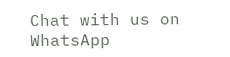Chat with us on WhatsApp